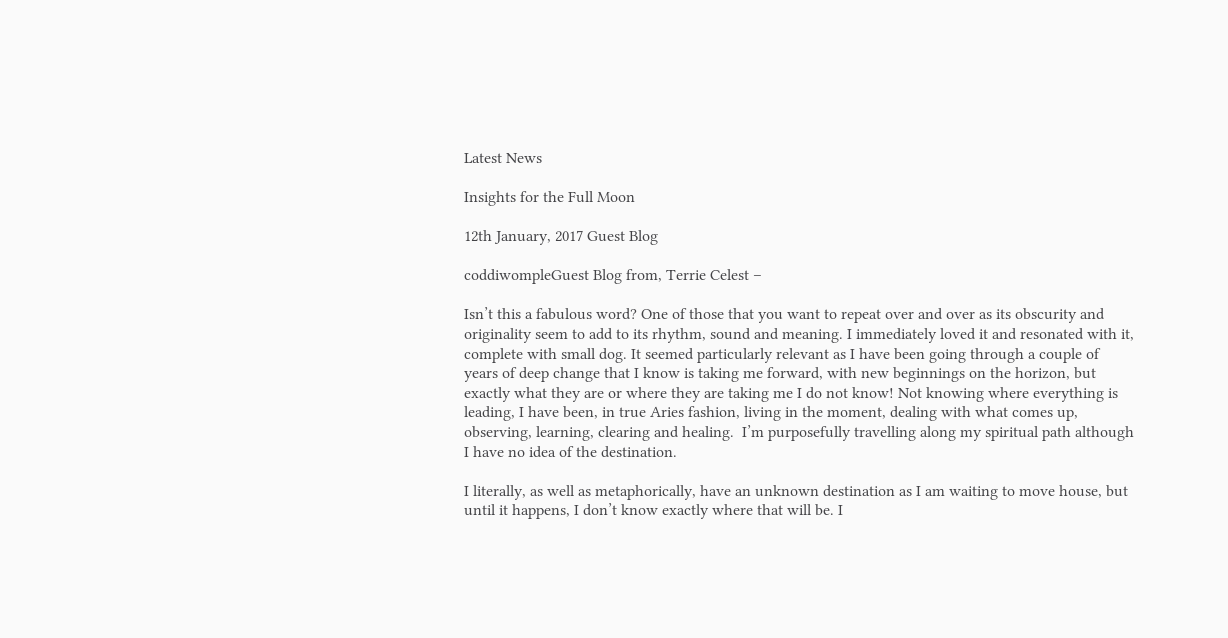Latest News

Insights for the Full Moon

12th January, 2017 Guest Blog

coddiwompleGuest Blog from, Terrie Celest –

Isn’t this a fabulous word? One of those that you want to repeat over and over as its obscurity and originality seem to add to its rhythm, sound and meaning. I immediately loved it and resonated with it, complete with small dog. It seemed particularly relevant as I have been going through a couple of years of deep change that I know is taking me forward, with new beginnings on the horizon, but exactly what they are or where they are taking me I do not know! Not knowing where everything is leading, I have been, in true Aries fashion, living in the moment, dealing with what comes up, observing, learning, clearing and healing.  I’m purposefully travelling along my spiritual path although I have no idea of the destination.

I literally, as well as metaphorically, have an unknown destination as I am waiting to move house, but until it happens, I don’t know exactly where that will be. I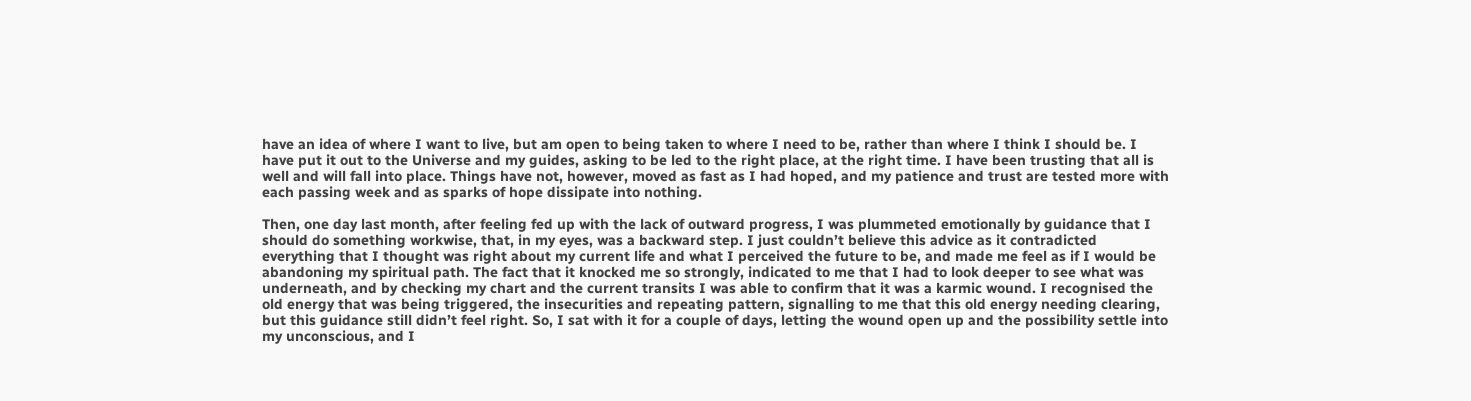have an idea of where I want to live, but am open to being taken to where I need to be, rather than where I think I should be. I have put it out to the Universe and my guides, asking to be led to the right place, at the right time. I have been trusting that all is well and will fall into place. Things have not, however, moved as fast as I had hoped, and my patience and trust are tested more with each passing week and as sparks of hope dissipate into nothing.

Then, one day last month, after feeling fed up with the lack of outward progress, I was plummeted emotionally by guidance that I should do something workwise, that, in my eyes, was a backward step. I just couldn’t believe this advice as it contradicted everything that I thought was right about my current life and what I perceived the future to be, and made me feel as if I would be abandoning my spiritual path. The fact that it knocked me so strongly, indicated to me that I had to look deeper to see what was underneath, and by checking my chart and the current transits I was able to confirm that it was a karmic wound. I recognised the old energy that was being triggered, the insecurities and repeating pattern, signalling to me that this old energy needing clearing, but this guidance still didn’t feel right. So, I sat with it for a couple of days, letting the wound open up and the possibility settle into my unconscious, and I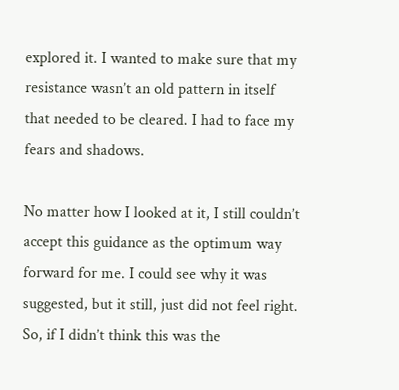explored it. I wanted to make sure that my resistance wasn’t an old pattern in itself that needed to be cleared. I had to face my fears and shadows.

No matter how I looked at it, I still couldn’t accept this guidance as the optimum way forward for me. I could see why it was suggested, but it still, just did not feel right. So, if I didn’t think this was the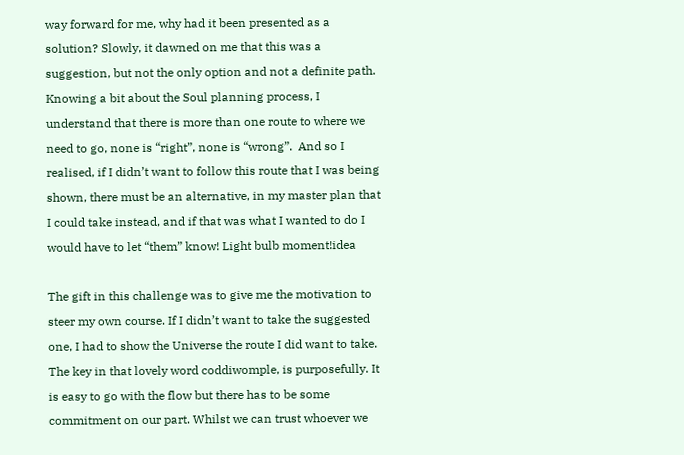way forward for me, why had it been presented as a solution? Slowly, it dawned on me that this was a suggestion, but not the only option and not a definite path. Knowing a bit about the Soul planning process, I understand that there is more than one route to where we need to go, none is “right”, none is “wrong”.  And so I realised, if I didn’t want to follow this route that I was being shown, there must be an alternative, in my master plan that I could take instead, and if that was what I wanted to do I would have to let “them” know! Light bulb moment!idea

The gift in this challenge was to give me the motivation to steer my own course. If I didn’t want to take the suggested one, I had to show the Universe the route I did want to take. The key in that lovely word coddiwomple, is purposefully. It is easy to go with the flow but there has to be some commitment on our part. Whilst we can trust whoever we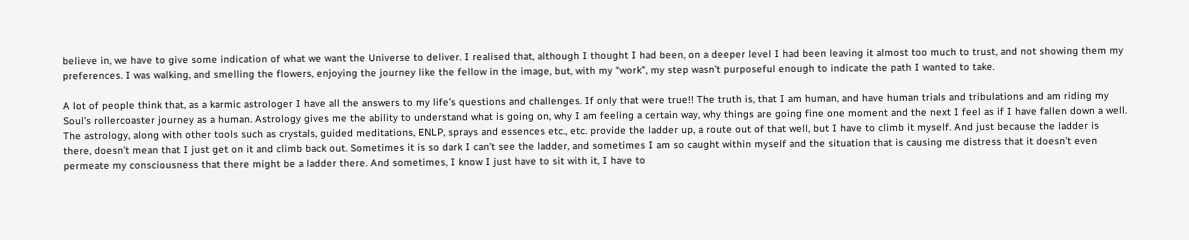believe in, we have to give some indication of what we want the Universe to deliver. I realised that, although I thought I had been, on a deeper level I had been leaving it almost too much to trust, and not showing them my preferences. I was walking, and smelling the flowers, enjoying the journey like the fellow in the image, but, with my “work”, my step wasn’t purposeful enough to indicate the path I wanted to take.

A lot of people think that, as a karmic astrologer I have all the answers to my life’s questions and challenges. If only that were true!! The truth is, that I am human, and have human trials and tribulations and am riding my Soul’s rollercoaster journey as a human. Astrology gives me the ability to understand what is going on, why I am feeling a certain way, why things are going fine one moment and the next I feel as if I have fallen down a well. The astrology, along with other tools such as crystals, guided meditations, ENLP, sprays and essences etc., etc. provide the ladder up, a route out of that well, but I have to climb it myself. And just because the ladder is there, doesn’t mean that I just get on it and climb back out. Sometimes it is so dark I can’t see the ladder, and sometimes I am so caught within myself and the situation that is causing me distress that it doesn’t even permeate my consciousness that there might be a ladder there. And sometimes, I know I just have to sit with it, I have to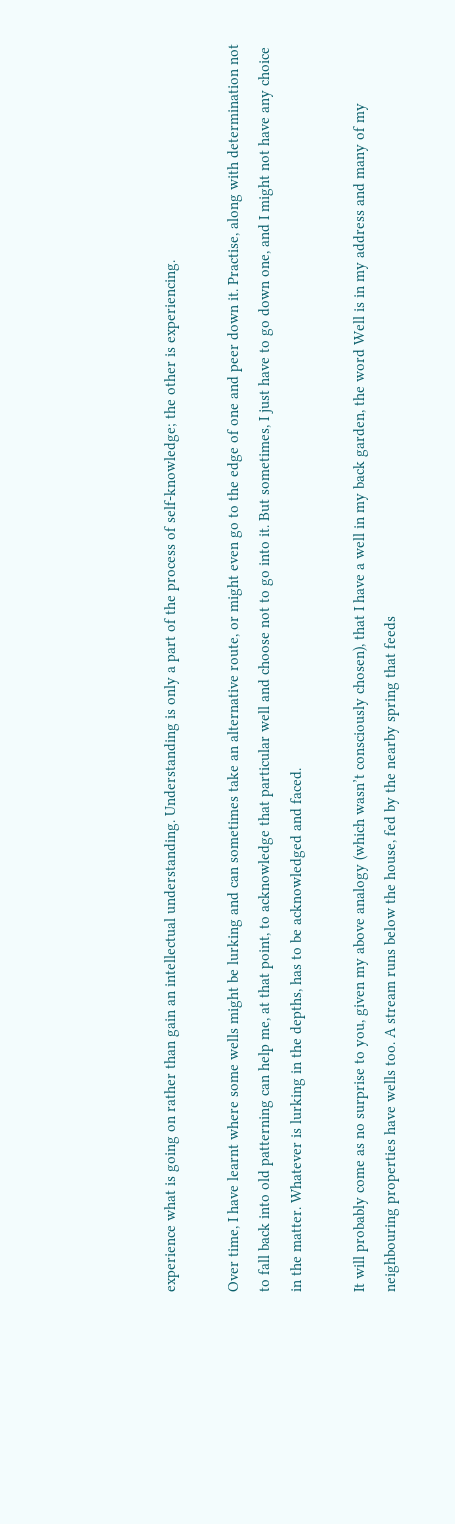experience what is going on rather than gain an intellectual understanding. Understanding is only a part of the process of self-knowledge; the other is experiencing.

Over time, I have learnt where some wells might be lurking and can sometimes take an alternative route, or might even go to the edge of one and peer down it. Practise, along with determination not to fall back into old patterning can help me, at that point, to acknowledge that particular well and choose not to go into it. But sometimes, I just have to go down one, and I might not have any choice in the matter. Whatever is lurking in the depths, has to be acknowledged and faced.

It will probably come as no surprise to you, given my above analogy (which wasn’t consciously chosen), that I have a well in my back garden, the word Well is in my address and many of my neighbouring properties have wells too. A stream runs below the house, fed by the nearby spring that feeds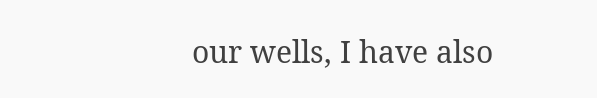our wells, I have also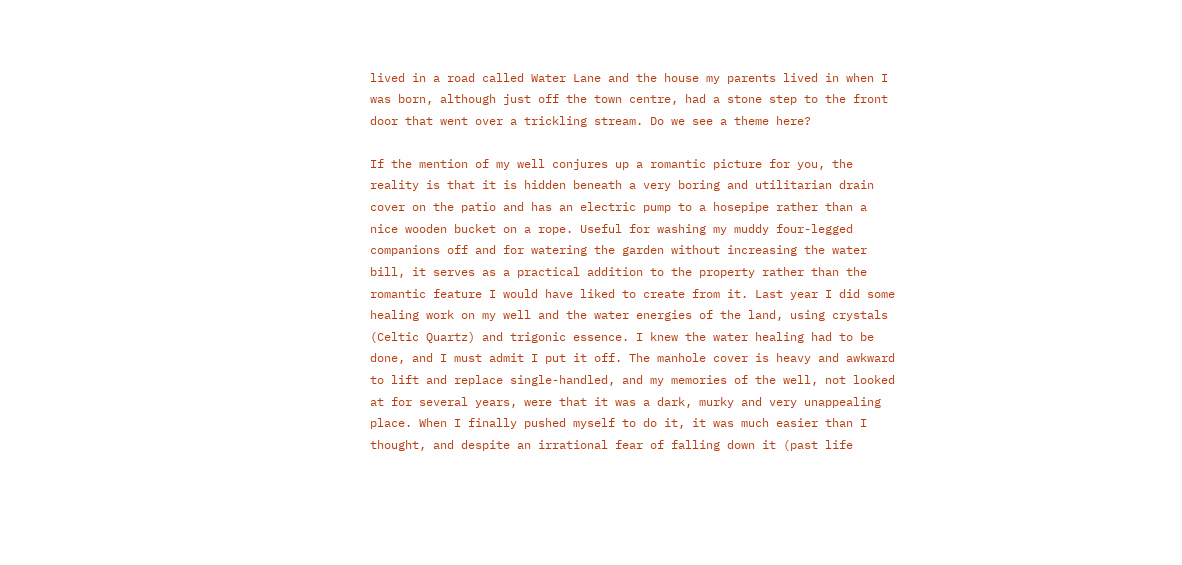lived in a road called Water Lane and the house my parents lived in when I was born, although just off the town centre, had a stone step to the front door that went over a trickling stream. Do we see a theme here?

If the mention of my well conjures up a romantic picture for you, the reality is that it is hidden beneath a very boring and utilitarian drain cover on the patio and has an electric pump to a hosepipe rather than a nice wooden bucket on a rope. Useful for washing my muddy four-legged companions off and for watering the garden without increasing the water bill, it serves as a practical addition to the property rather than the romantic feature I would have liked to create from it. Last year I did some healing work on my well and the water energies of the land, using crystals (Celtic Quartz) and trigonic essence. I knew the water healing had to be done, and I must admit I put it off. The manhole cover is heavy and awkward to lift and replace single-handled, and my memories of the well, not looked at for several years, were that it was a dark, murky and very unappealing place. When I finally pushed myself to do it, it was much easier than I thought, and despite an irrational fear of falling down it (past life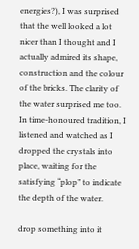energies?), I was surprised that the well looked a lot nicer than I thought and I actually admired its shape, construction and the colour of the bricks. The clarity of the water surprised me too. In time-honoured tradition, I listened and watched as I dropped the crystals into place, waiting for the satisfying “plop” to indicate the depth of the water.

drop something into it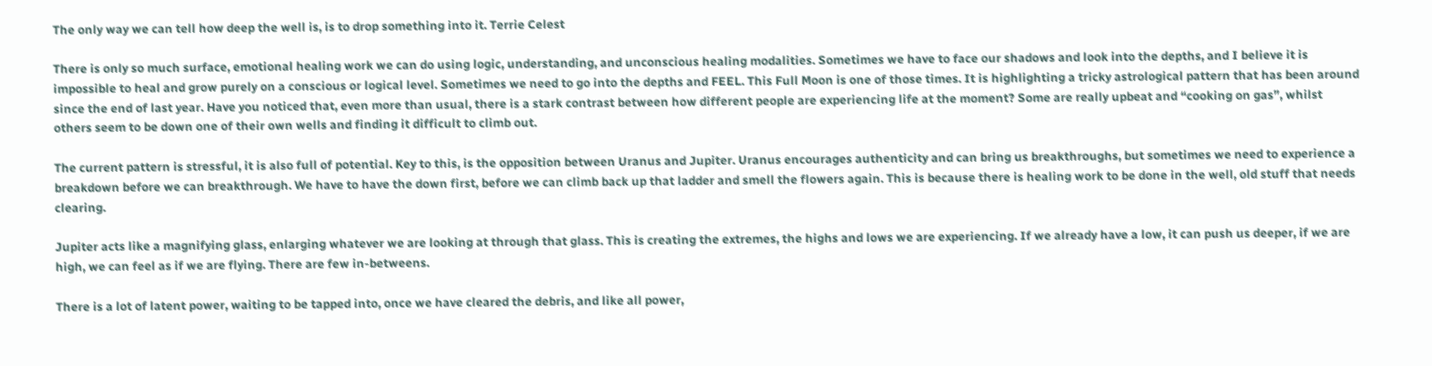The only way we can tell how deep the well is, is to drop something into it. Terrie Celest

There is only so much surface, emotional healing work we can do using logic, understanding, and unconscious healing modalities. Sometimes we have to face our shadows and look into the depths, and I believe it is impossible to heal and grow purely on a conscious or logical level. Sometimes we need to go into the depths and FEEL. This Full Moon is one of those times. It is highlighting a tricky astrological pattern that has been around since the end of last year. Have you noticed that, even more than usual, there is a stark contrast between how different people are experiencing life at the moment? Some are really upbeat and “cooking on gas”, whilst others seem to be down one of their own wells and finding it difficult to climb out.

The current pattern is stressful, it is also full of potential. Key to this, is the opposition between Uranus and Jupiter. Uranus encourages authenticity and can bring us breakthroughs, but sometimes we need to experience a breakdown before we can breakthrough. We have to have the down first, before we can climb back up that ladder and smell the flowers again. This is because there is healing work to be done in the well, old stuff that needs clearing.

Jupiter acts like a magnifying glass, enlarging whatever we are looking at through that glass. This is creating the extremes, the highs and lows we are experiencing. If we already have a low, it can push us deeper, if we are high, we can feel as if we are flying. There are few in-betweens.

There is a lot of latent power, waiting to be tapped into, once we have cleared the debris, and like all power,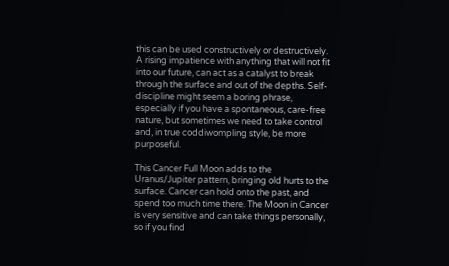this can be used constructively or destructively. A rising impatience with anything that will not fit into our future, can act as a catalyst to break through the surface and out of the depths. Self-discipline might seem a boring phrase, especially if you have a spontaneous, care-free nature, but sometimes we need to take control and, in true coddiwompling style, be more purposeful.

This Cancer Full Moon adds to the Uranus/Jupiter pattern, bringing old hurts to the surface. Cancer can hold onto the past, and spend too much time there. The Moon in Cancer is very sensitive and can take things personally, so if you find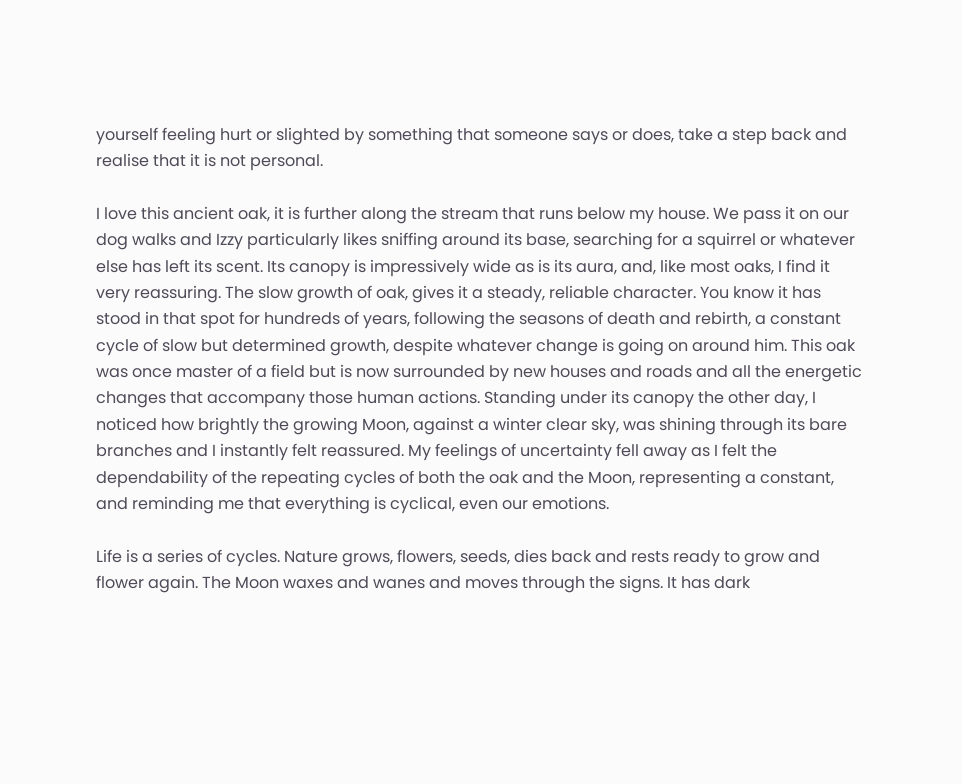yourself feeling hurt or slighted by something that someone says or does, take a step back and realise that it is not personal.

I love this ancient oak, it is further along the stream that runs below my house. We pass it on our dog walks and Izzy particularly likes sniffing around its base, searching for a squirrel or whatever else has left its scent. Its canopy is impressively wide as is its aura, and, like most oaks, I find it very reassuring. The slow growth of oak, gives it a steady, reliable character. You know it has stood in that spot for hundreds of years, following the seasons of death and rebirth, a constant cycle of slow but determined growth, despite whatever change is going on around him. This oak was once master of a field but is now surrounded by new houses and roads and all the energetic changes that accompany those human actions. Standing under its canopy the other day, I noticed how brightly the growing Moon, against a winter clear sky, was shining through its bare branches and I instantly felt reassured. My feelings of uncertainty fell away as I felt the dependability of the repeating cycles of both the oak and the Moon, representing a constant, and reminding me that everything is cyclical, even our emotions.

Life is a series of cycles. Nature grows, flowers, seeds, dies back and rests ready to grow and flower again. The Moon waxes and wanes and moves through the signs. It has dark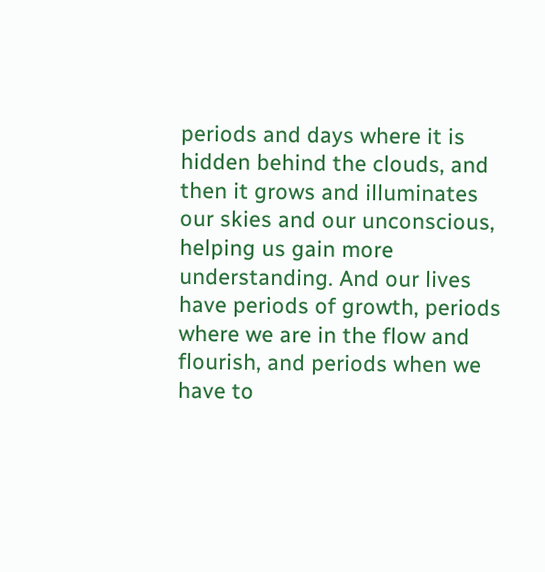periods and days where it is hidden behind the clouds, and then it grows and illuminates our skies and our unconscious, helping us gain more understanding. And our lives have periods of growth, periods where we are in the flow and flourish, and periods when we have to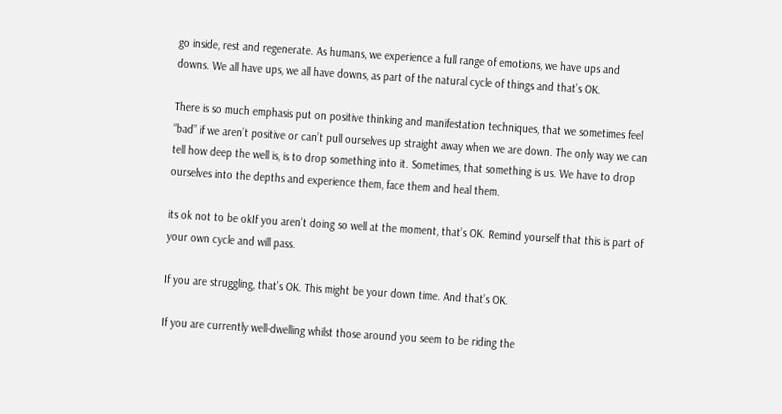go inside, rest and regenerate. As humans, we experience a full range of emotions, we have ups and downs. We all have ups, we all have downs, as part of the natural cycle of things and that’s OK.

There is so much emphasis put on positive thinking and manifestation techniques, that we sometimes feel “bad” if we aren’t positive or can’t pull ourselves up straight away when we are down. The only way we can tell how deep the well is, is to drop something into it. Sometimes, that something is us. We have to drop ourselves into the depths and experience them, face them and heal them.

its ok not to be okIf you aren’t doing so well at the moment, that’s OK. Remind yourself that this is part of your own cycle and will pass.

If you are struggling, that’s OK. This might be your down time. And that’s OK.

If you are currently well-dwelling whilst those around you seem to be riding the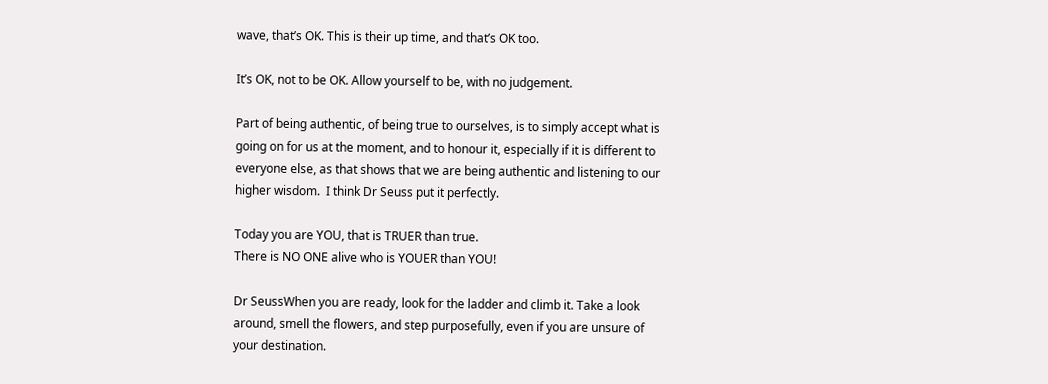wave, that’s OK. This is their up time, and that’s OK too.

It’s OK, not to be OK. Allow yourself to be, with no judgement.

Part of being authentic, of being true to ourselves, is to simply accept what is going on for us at the moment, and to honour it, especially if it is different to everyone else, as that shows that we are being authentic and listening to our higher wisdom.  I think Dr Seuss put it perfectly.

Today you are YOU, that is TRUER than true.
There is NO ONE alive who is YOUER than YOU!

Dr SeussWhen you are ready, look for the ladder and climb it. Take a look around, smell the flowers, and step purposefully, even if you are unsure of your destination.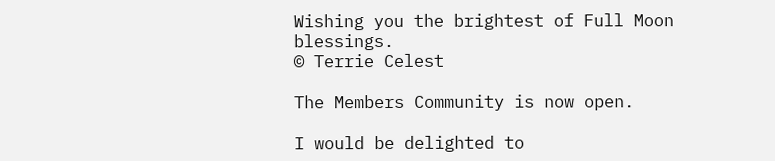Wishing you the brightest of Full Moon blessings.
© Terrie Celest

The Members Community is now open.

I would be delighted to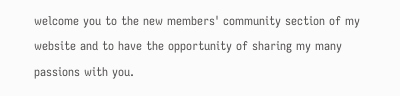welcome you to the new members' community section of my website and to have the opportunity of sharing my many passions with you.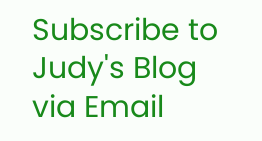Subscribe to Judy's Blog via Email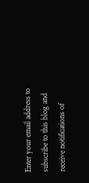Enter your email address to subscribe to this blog and receive notifications of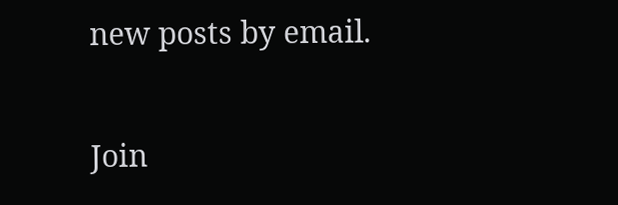new posts by email.

Join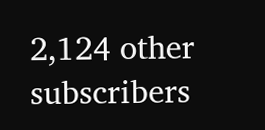2,124 other subscribers